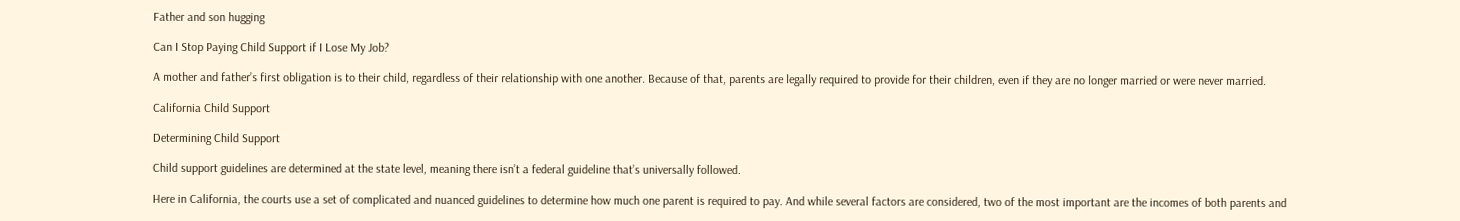Father and son hugging

Can I Stop Paying Child Support if I Lose My Job?

A mother and father’s first obligation is to their child, regardless of their relationship with one another. Because of that, parents are legally required to provide for their children, even if they are no longer married or were never married.

California Child Support

Determining Child Support

Child support guidelines are determined at the state level, meaning there isn’t a federal guideline that’s universally followed.

Here in California, the courts use a set of complicated and nuanced guidelines to determine how much one parent is required to pay. And while several factors are considered, two of the most important are the incomes of both parents and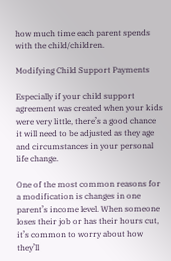how much time each parent spends with the child/children.

Modifying Child Support Payments

Especially if your child support agreement was created when your kids were very little, there’s a good chance it will need to be adjusted as they age and circumstances in your personal life change.

One of the most common reasons for a modification is changes in one parent’s income level. When someone loses their job or has their hours cut, it’s common to worry about how they’ll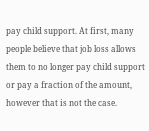pay child support. At first, many people believe that job loss allows them to no longer pay child support or pay a fraction of the amount, however that is not the case.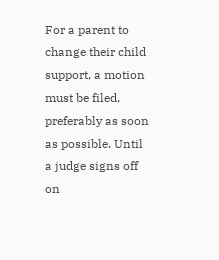For a parent to change their child support, a motion must be filed, preferably as soon as possible. Until a judge signs off on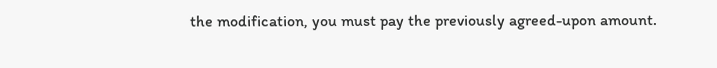the modification, you must pay the previously agreed-upon amount.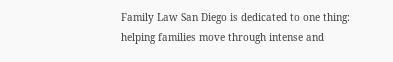Family Law San Diego is dedicated to one thing: helping families move through intense and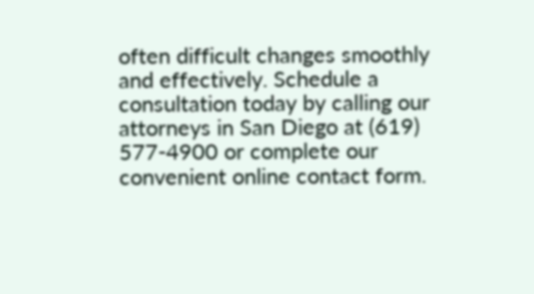often difficult changes smoothly and effectively. Schedule a consultation today by calling our attorneys in San Diego at (619) 577-4900 or complete our convenient online contact form.